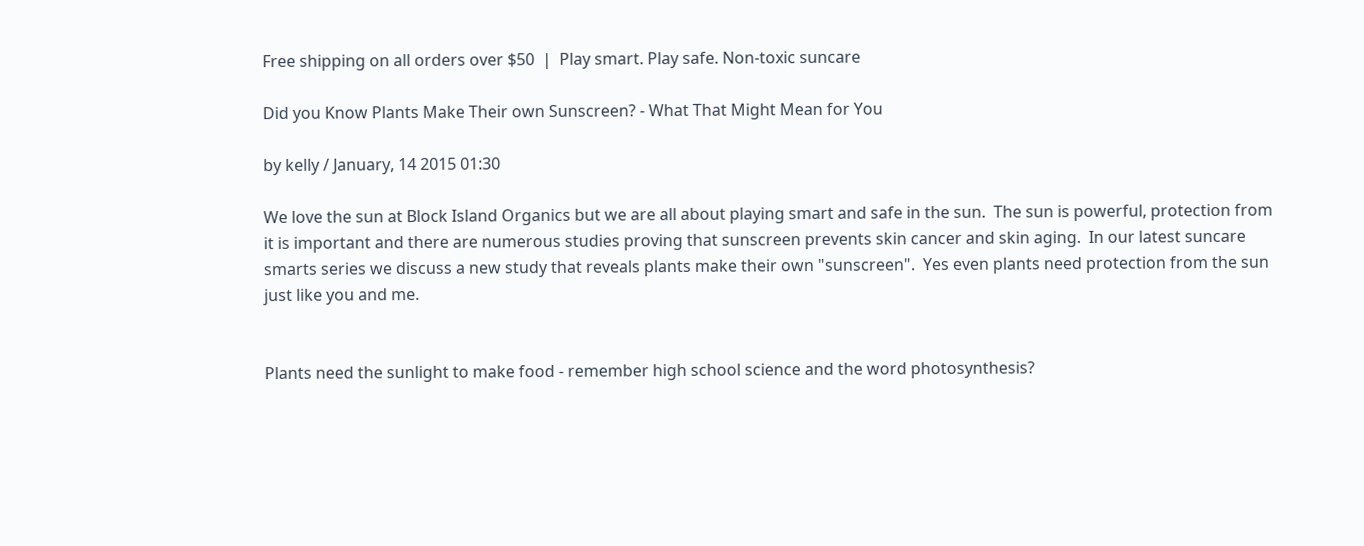Free shipping on all orders over $50  |  Play smart. Play safe. Non-toxic suncare

Did you Know Plants Make Their own Sunscreen? - What That Might Mean for You

by kelly / January, 14 2015 01:30

We love the sun at Block Island Organics but we are all about playing smart and safe in the sun.  The sun is powerful, protection from it is important and there are numerous studies proving that sunscreen prevents skin cancer and skin aging.  In our latest suncare smarts series we discuss a new study that reveals plants make their own "sunscreen".  Yes even plants need protection from the sun just like you and me.


Plants need the sunlight to make food - remember high school science and the word photosynthesis?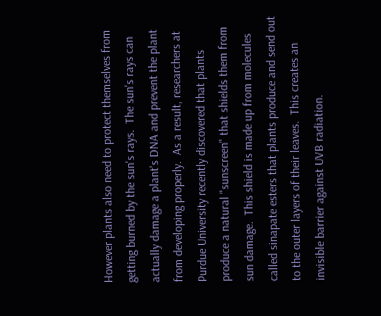However plants also need to protect themselves from getting burned by the sun's rays.  The sun's rays can actually damage a plant's DNA and prevent the plant from developing properly.  As a result, researchers at Purdue University recently discovered that plants produce a natural "sunscreen" that shields them from sun damage.  This shield is made up from molecules called sinapate esters that plants produce and send out to the outer layers of their leaves.  This creates an invisible barrier against UVB radiation.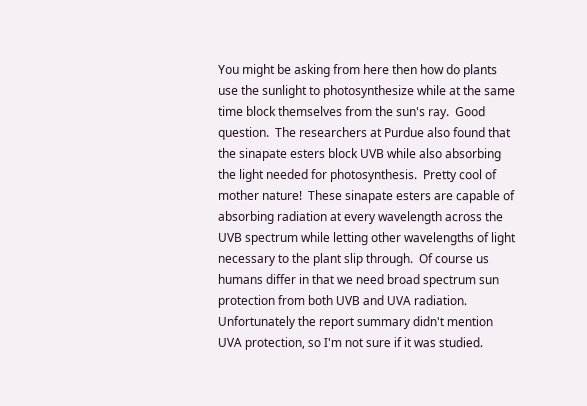You might be asking from here then how do plants use the sunlight to photosynthesize while at the same time block themselves from the sun's ray.  Good question.  The researchers at Purdue also found that the sinapate esters block UVB while also absorbing the light needed for photosynthesis.  Pretty cool of mother nature!  These sinapate esters are capable of absorbing radiation at every wavelength across the UVB spectrum while letting other wavelengths of light necessary to the plant slip through.  Of course us humans differ in that we need broad spectrum sun protection from both UVB and UVA radiation.  Unfortunately the report summary didn't mention UVA protection, so I'm not sure if it was studied.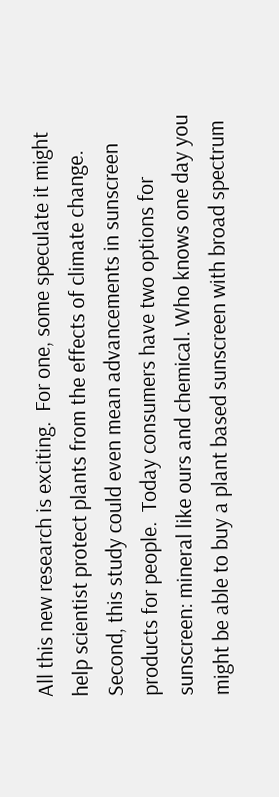All this new research is exciting.  For one, some speculate it might help scientist protect plants from the effects of climate change.  Second, this study could even mean advancements in sunscreen products for people.  Today consumers have two options for sunscreen: mineral like ours and chemical. Who knows one day you might be able to buy a plant based sunscreen with broad spectrum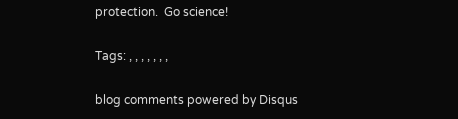protection.  Go science!

Tags: , , , , , , ,

blog comments powered by Disqus